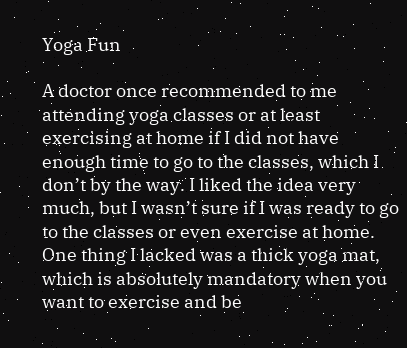Yoga Fun

A doctor once recommended to me attending yoga classes or at least exercising at home if I did not have enough time to go to the classes, which I don’t by the way. I liked the idea very much, but I wasn’t sure if I was ready to go to the classes or even exercise at home. One thing I lacked was a thick yoga mat, which is absolutely mandatory when you want to exercise and be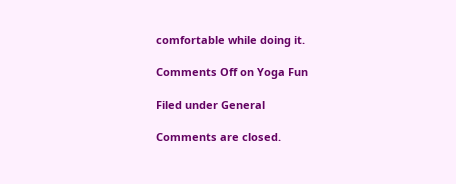comfortable while doing it.

Comments Off on Yoga Fun

Filed under General

Comments are closed.